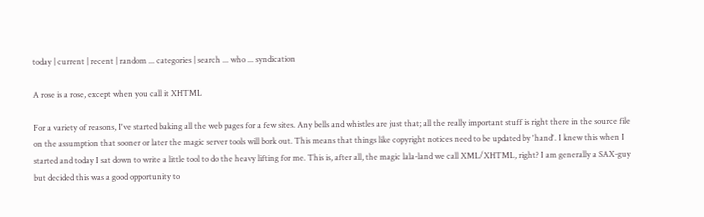today | current | recent | random ... categories | search ... who ... syndication

A rose is a rose, except when you call it XHTML

For a variety of reasons, I've started baking all the web pages for a few sites. Any bells and whistles are just that; all the really important stuff is right there in the source file on the assumption that sooner or later the magic server tools will bork out. This means that things like copyright notices need to be updated by 'hand'. I knew this when I started and today I sat down to write a little tool to do the heavy lifting for me. This is, after all, the magic lala-land we call XML/XHTML, right? I am generally a SAX-guy but decided this was a good opportunity to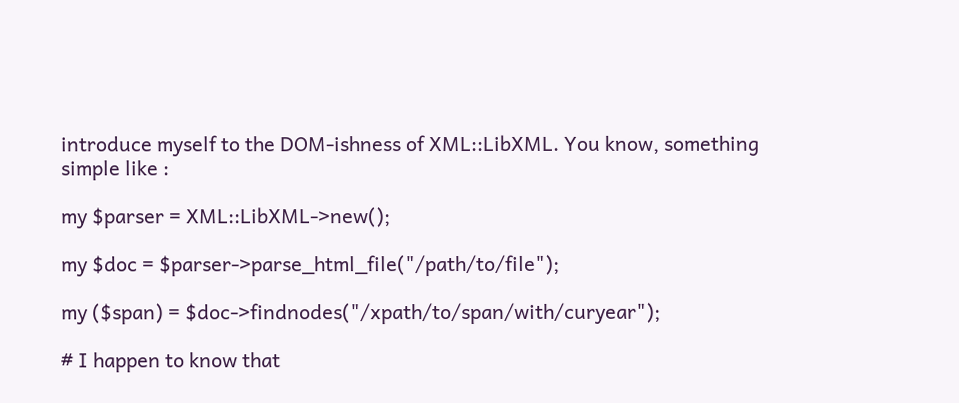introduce myself to the DOM-ishness of XML::LibXML. You know, something simple like :

my $parser = XML::LibXML->new();

my $doc = $parser->parse_html_file("/path/to/file");

my ($span) = $doc->findnodes("/xpath/to/span/with/curyear");

# I happen to know that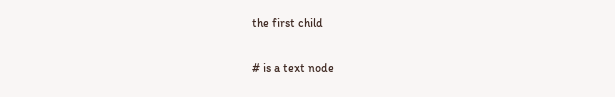the first child

# is a text node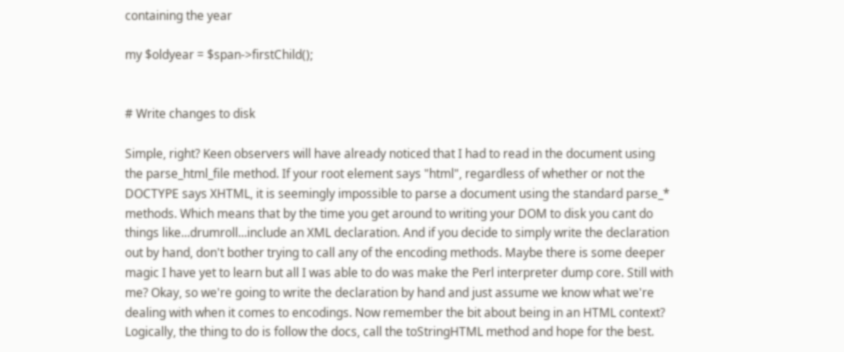containing the year

my $oldyear = $span->firstChild();


# Write changes to disk

Simple, right? Keen observers will have already noticed that I had to read in the document using the parse_html_file method. If your root element says "html", regardless of whether or not the DOCTYPE says XHTML, it is seemingly impossible to parse a document using the standard parse_* methods. Which means that by the time you get around to writing your DOM to disk you cant do things like...drumroll...include an XML declaration. And if you decide to simply write the declaration out by hand, don't bother trying to call any of the encoding methods. Maybe there is some deeper magic I have yet to learn but all I was able to do was make the Perl interpreter dump core. Still with me? Okay, so we're going to write the declaration by hand and just assume we know what we're dealing with when it comes to encodings. Now remember the bit about being in an HTML context? Logically, the thing to do is follow the docs, call the toStringHTML method and hope for the best.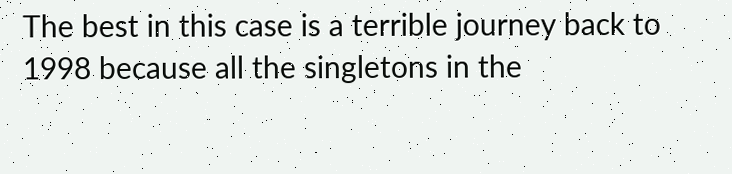The best in this case is a terrible journey back to 1998 because all the singletons in the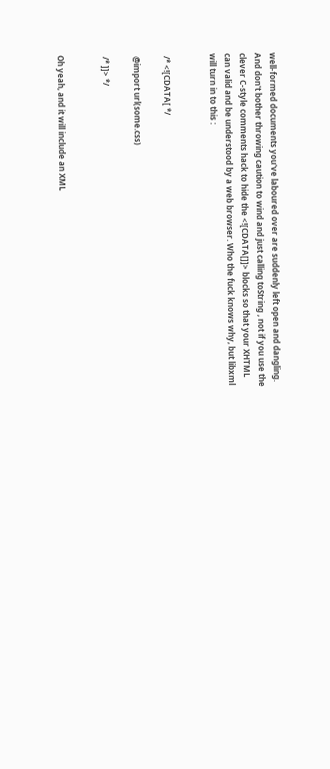well-formed documents you've laboured over are suddenly left open and dangling. And don't bother throwing caution to wind and just calling toString , not if you use the clever C-style comments hack to hide the <![CDATA[]]> blocks so that your XHTML can valid and be understood by a web browser. Who the fuck knows why, but libxml will turn in to this :


 /* <![CDATA[ */

 @import url(some.css)

 /* ]]> */


Oh yeah, and it will include an XML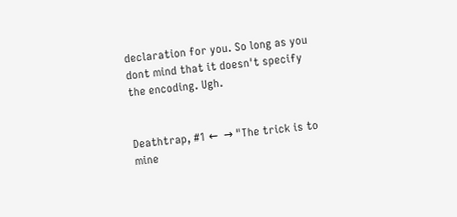declaration for you. So long as you dont mind that it doesn't specify the encoding. Ugh.


Deathtrap, #1 ←  → "The trick is to mine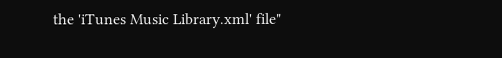the 'iTunes Music Library.xml' file"